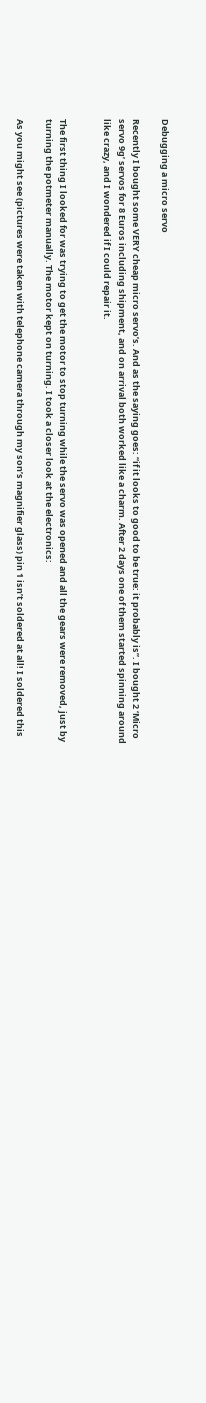Debugging a micro servo

Recently I bought some VERY cheap micro servo’s. And as the saying goes: “if it looks to good to be true: it probably is”. I bought 2 ‘Micro servo 9g’ servos for 8 Euros including shipment, and on arrival both worked like a charm. After 2 days one of them started spinning around like crazy, and I wondered if I could repair it.


The first thing I looked for was trying to get the motor to stop turning while the servo was opened and all the gears were removed, just by turning the potmeter manually. The motor kept on turning. I took a closer look at the electronics:

As you might see (pictures were taken with telephone camera through my son’s magnifier glass) pin 1 isn’t soldered at all! I soldered this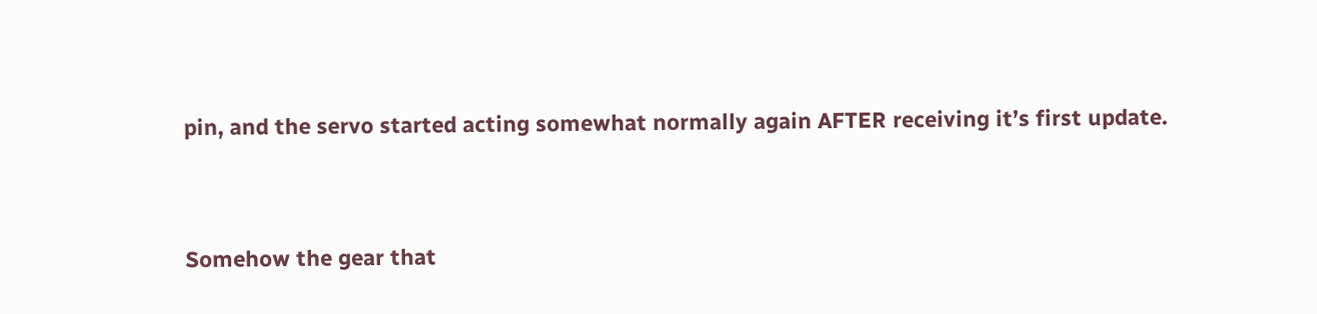pin, and the servo started acting somewhat normally again AFTER receiving it’s first update.


Somehow the gear that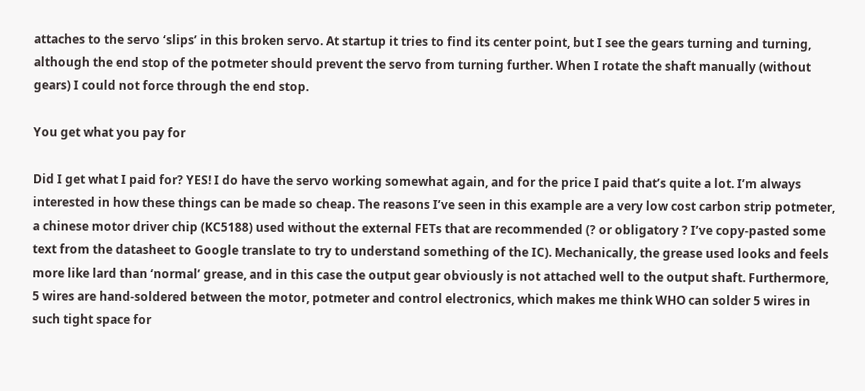attaches to the servo ‘slips’ in this broken servo. At startup it tries to find its center point, but I see the gears turning and turning, although the end stop of the potmeter should prevent the servo from turning further. When I rotate the shaft manually (without gears) I could not force through the end stop.

You get what you pay for

Did I get what I paid for? YES! I do have the servo working somewhat again, and for the price I paid that’s quite a lot. I’m always interested in how these things can be made so cheap. The reasons I’ve seen in this example are a very low cost carbon strip potmeter, a chinese motor driver chip (KC5188) used without the external FETs that are recommended (? or obligatory ? I’ve copy-pasted some text from the datasheet to Google translate to try to understand something of the IC). Mechanically, the grease used looks and feels more like lard than ‘normal’ grease, and in this case the output gear obviously is not attached well to the output shaft. Furthermore, 5 wires are hand-soldered between the motor, potmeter and control electronics, which makes me think WHO can solder 5 wires in such tight space for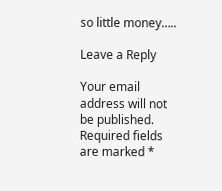so little money…..

Leave a Reply

Your email address will not be published. Required fields are marked *